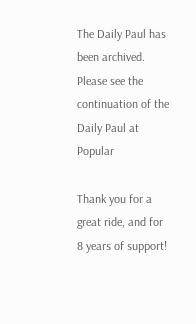The Daily Paul has been archived. Please see the continuation of the Daily Paul at Popular

Thank you for a great ride, and for 8 years of support!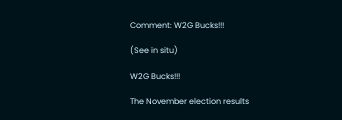Comment: W2G Bucks!!!

(See in situ)

W2G Bucks!!!

The November election results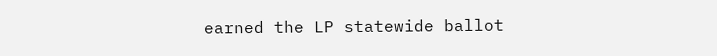earned the LP statewide ballot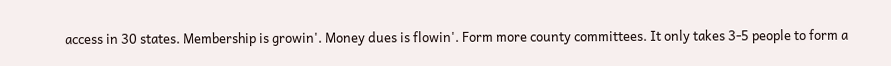access in 30 states. Membership is growin'. Money dues is flowin'. Form more county committees. It only takes 3-5 people to form a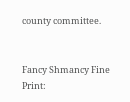county committee.


Fancy Shmancy Fine Print: